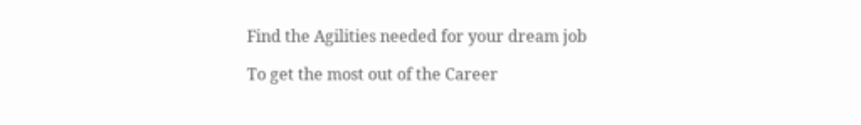Find the Agilities needed for your dream job

To get the most out of the Career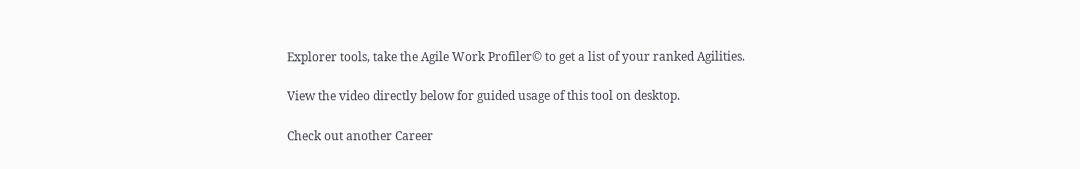Explorer tools, take the Agile Work Profiler© to get a list of your ranked Agilities.

View the video directly below for guided usage of this tool on desktop.

Check out another Career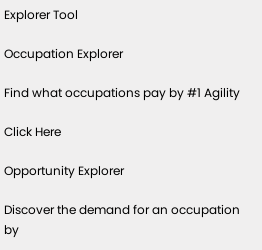Explorer Tool

Occupation Explorer

Find what occupations pay by #1 Agility

Click Here

Opportunity Explorer

Discover the demand for an occupation by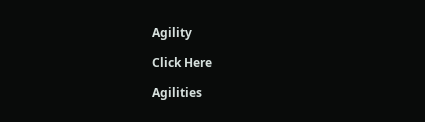Agility

Click Here

Agilities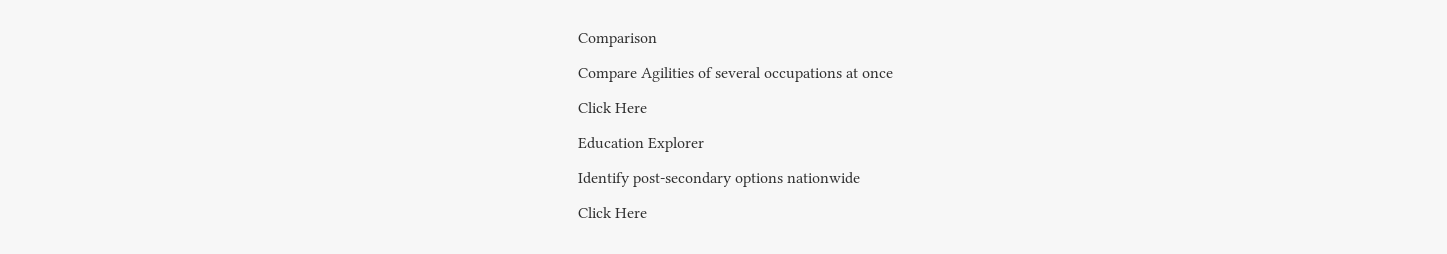Comparison

Compare Agilities of several occupations at once

Click Here

Education Explorer

Identify post-secondary options nationwide

Click Here